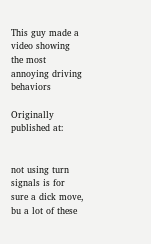This guy made a video showing the most annoying driving behaviors

Originally published at:


not using turn signals is for sure a dick move, bu a lot of these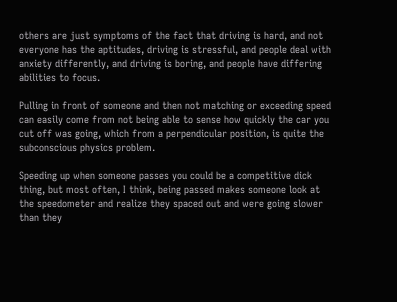others are just symptoms of the fact that driving is hard, and not everyone has the aptitudes, driving is stressful, and people deal with anxiety differently, and driving is boring, and people have differing abilities to focus.

Pulling in front of someone and then not matching or exceeding speed can easily come from not being able to sense how quickly the car you cut off was going, which from a perpendicular position, is quite the subconscious physics problem.

Speeding up when someone passes you could be a competitive dick thing, but most often, I think, being passed makes someone look at the speedometer and realize they spaced out and were going slower than they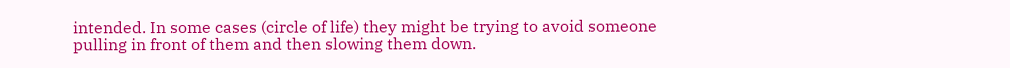intended. In some cases (circle of life) they might be trying to avoid someone pulling in front of them and then slowing them down.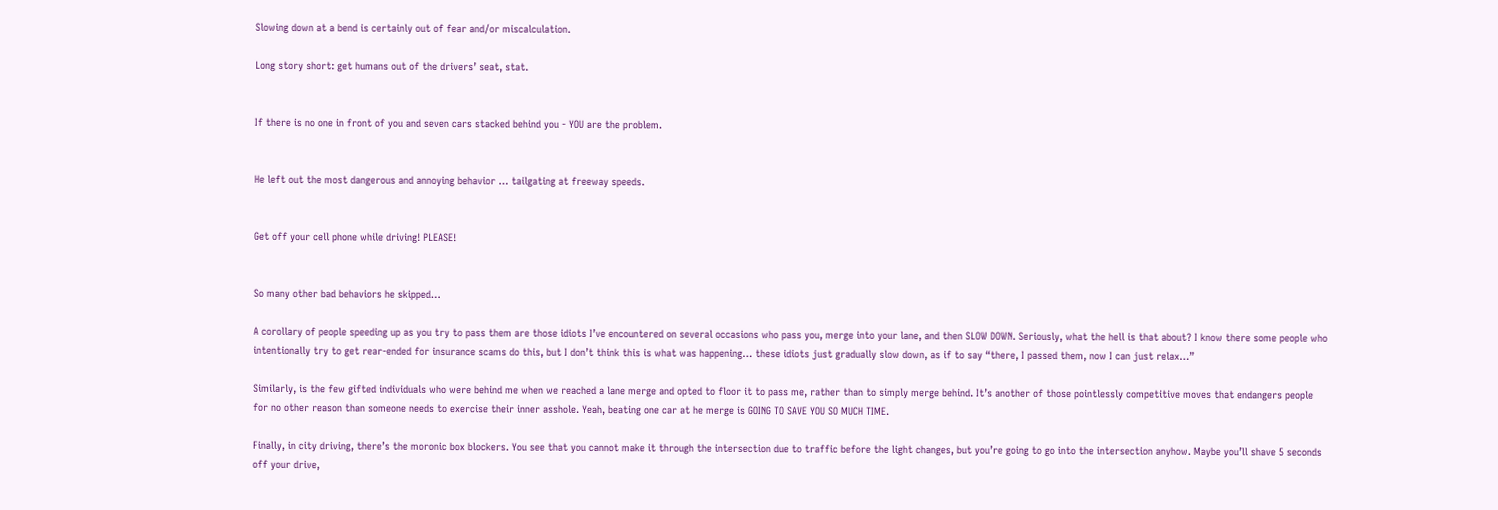Slowing down at a bend is certainly out of fear and/or miscalculation.

Long story short: get humans out of the drivers’ seat, stat.


If there is no one in front of you and seven cars stacked behind you - YOU are the problem.


He left out the most dangerous and annoying behavior … tailgating at freeway speeds.


Get off your cell phone while driving! PLEASE!


So many other bad behaviors he skipped…

A corollary of people speeding up as you try to pass them are those idiots I’ve encountered on several occasions who pass you, merge into your lane, and then SLOW DOWN. Seriously, what the hell is that about? I know there some people who intentionally try to get rear-ended for insurance scams do this, but I don’t think this is what was happening… these idiots just gradually slow down, as if to say “there, I passed them, now I can just relax…”

Similarly, is the few gifted individuals who were behind me when we reached a lane merge and opted to floor it to pass me, rather than to simply merge behind. It’s another of those pointlessly competitive moves that endangers people for no other reason than someone needs to exercise their inner asshole. Yeah, beating one car at he merge is GOING TO SAVE YOU SO MUCH TIME.

Finally, in city driving, there’s the moronic box blockers. You see that you cannot make it through the intersection due to traffic before the light changes, but you’re going to go into the intersection anyhow. Maybe you’ll shave 5 seconds off your drive,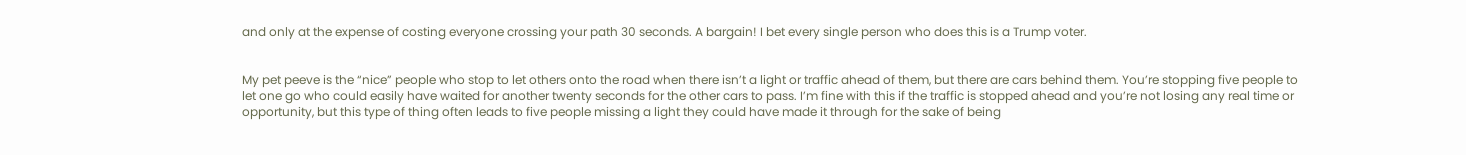and only at the expense of costing everyone crossing your path 30 seconds. A bargain! I bet every single person who does this is a Trump voter.


My pet peeve is the “nice” people who stop to let others onto the road when there isn’t a light or traffic ahead of them, but there are cars behind them. You’re stopping five people to let one go who could easily have waited for another twenty seconds for the other cars to pass. I’m fine with this if the traffic is stopped ahead and you’re not losing any real time or opportunity, but this type of thing often leads to five people missing a light they could have made it through for the sake of being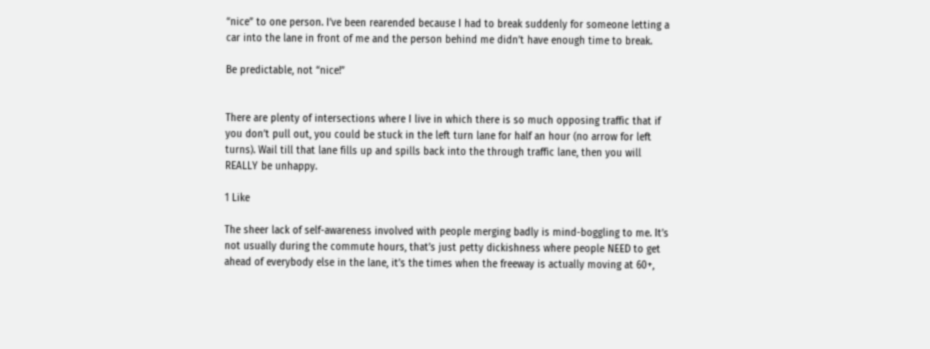“nice” to one person. I’ve been rearended because I had to break suddenly for someone letting a car into the lane in front of me and the person behind me didn’t have enough time to break.

Be predictable, not “nice!”


There are plenty of intersections where I live in which there is so much opposing traffic that if you don’t pull out, you could be stuck in the left turn lane for half an hour (no arrow for left turns). Wail till that lane fills up and spills back into the through traffic lane, then you will REALLY be unhappy.

1 Like

The sheer lack of self-awareness involved with people merging badly is mind-boggling to me. It’s not usually during the commute hours, that’s just petty dickishness where people NEED to get ahead of everybody else in the lane, it’s the times when the freeway is actually moving at 60+,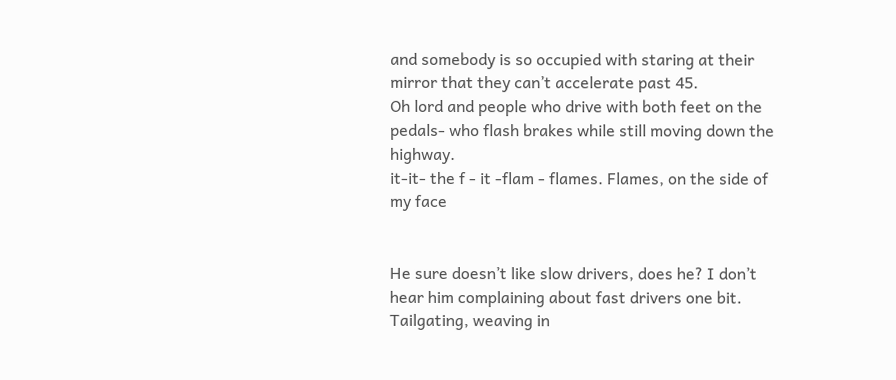and somebody is so occupied with staring at their mirror that they can’t accelerate past 45.
Oh lord and people who drive with both feet on the pedals- who flash brakes while still moving down the highway.
it-it- the f - it -flam - flames. Flames, on the side of my face


He sure doesn’t like slow drivers, does he? I don’t hear him complaining about fast drivers one bit. Tailgating, weaving in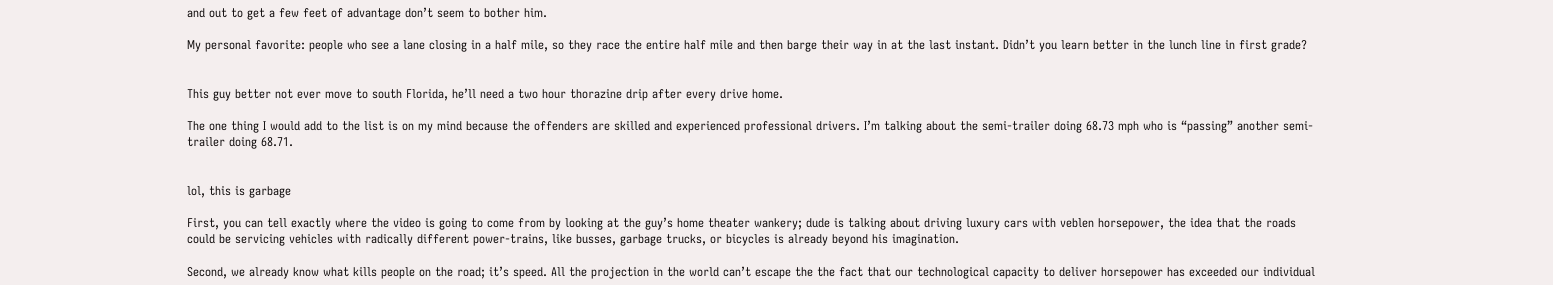and out to get a few feet of advantage don’t seem to bother him.

My personal favorite: people who see a lane closing in a half mile, so they race the entire half mile and then barge their way in at the last instant. Didn’t you learn better in the lunch line in first grade?


This guy better not ever move to south Florida, he’ll need a two hour thorazine drip after every drive home.

The one thing I would add to the list is on my mind because the offenders are skilled and experienced professional drivers. I’m talking about the semi-trailer doing 68.73 mph who is “passing” another semi-trailer doing 68.71.


lol, this is garbage

First, you can tell exactly where the video is going to come from by looking at the guy’s home theater wankery; dude is talking about driving luxury cars with veblen horsepower, the idea that the roads could be servicing vehicles with radically different power-trains, like busses, garbage trucks, or bicycles is already beyond his imagination.

Second, we already know what kills people on the road; it’s speed. All the projection in the world can’t escape the the fact that our technological capacity to deliver horsepower has exceeded our individual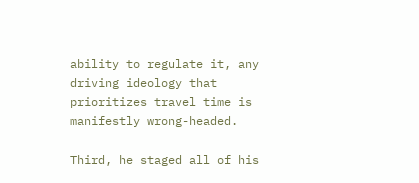ability to regulate it, any driving ideology that prioritizes travel time is manifestly wrong-headed.

Third, he staged all of his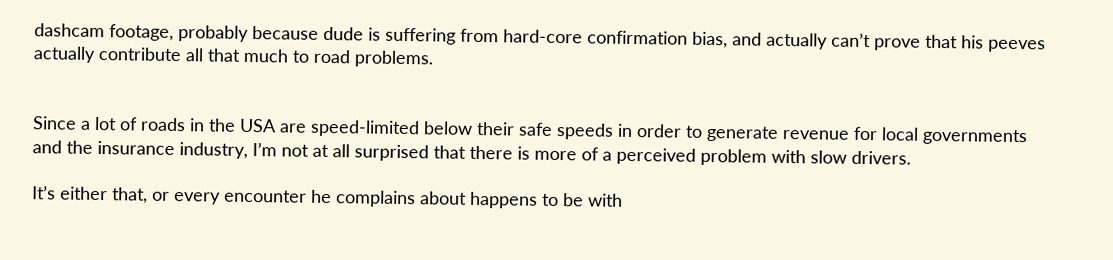dashcam footage, probably because dude is suffering from hard-core confirmation bias, and actually can’t prove that his peeves actually contribute all that much to road problems.


Since a lot of roads in the USA are speed-limited below their safe speeds in order to generate revenue for local governments and the insurance industry, I’m not at all surprised that there is more of a perceived problem with slow drivers.

It’s either that, or every encounter he complains about happens to be with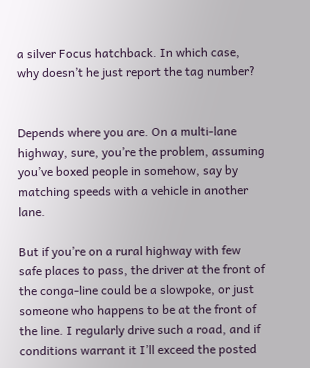a silver Focus hatchback. In which case, why doesn’t he just report the tag number?


Depends where you are. On a multi-lane highway, sure, you’re the problem, assuming you’ve boxed people in somehow, say by matching speeds with a vehicle in another lane.

But if you’re on a rural highway with few safe places to pass, the driver at the front of the conga-line could be a slowpoke, or just someone who happens to be at the front of the line. I regularly drive such a road, and if conditions warrant it I’ll exceed the posted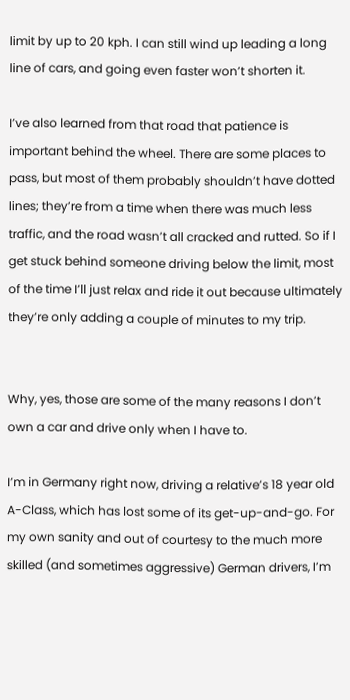limit by up to 20 kph. I can still wind up leading a long line of cars, and going even faster won’t shorten it.

I’ve also learned from that road that patience is important behind the wheel. There are some places to pass, but most of them probably shouldn’t have dotted lines; they’re from a time when there was much less traffic, and the road wasn’t all cracked and rutted. So if I get stuck behind someone driving below the limit, most of the time I’ll just relax and ride it out because ultimately they’re only adding a couple of minutes to my trip.


Why, yes, those are some of the many reasons I don’t own a car and drive only when I have to.

I’m in Germany right now, driving a relative’s 18 year old A-Class, which has lost some of its get-up-and-go. For my own sanity and out of courtesy to the much more skilled (and sometimes aggressive) German drivers, I’m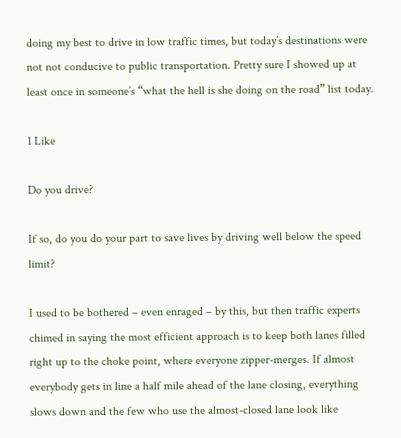doing my best to drive in low traffic times, but today’s destinations were not not conducive to public transportation. Pretty sure I showed up at least once in someone’s “what the hell is she doing on the road” list today.

1 Like

Do you drive?

If so, do you do your part to save lives by driving well below the speed limit?

I used to be bothered – even enraged – by this, but then traffic experts chimed in saying the most efficient approach is to keep both lanes filled right up to the choke point, where everyone zipper-merges. If almost everybody gets in line a half mile ahead of the lane closing, everything slows down and the few who use the almost-closed lane look like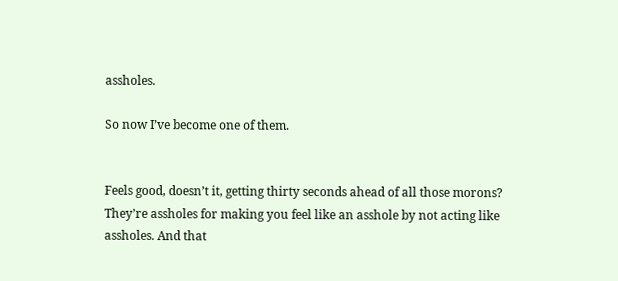assholes.

So now I’ve become one of them.


Feels good, doesn’t it, getting thirty seconds ahead of all those morons? They’re assholes for making you feel like an asshole by not acting like assholes. And that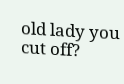old lady you cut off?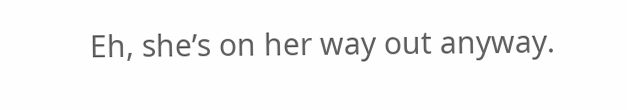Eh, she’s on her way out anyway.